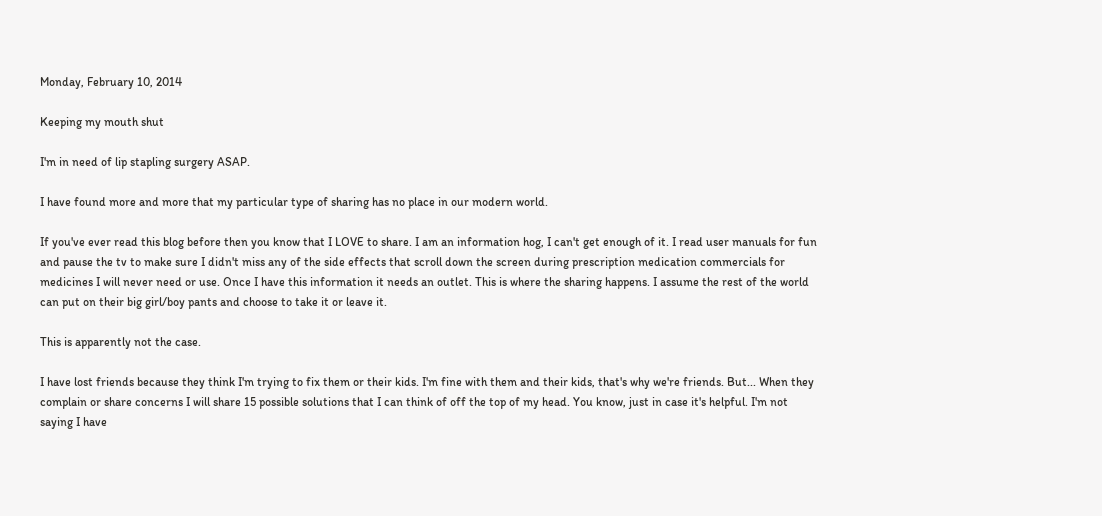Monday, February 10, 2014

Keeping my mouth shut

I'm in need of lip stapling surgery ASAP.

I have found more and more that my particular type of sharing has no place in our modern world.

If you've ever read this blog before then you know that I LOVE to share. I am an information hog, I can't get enough of it. I read user manuals for fun and pause the tv to make sure I didn't miss any of the side effects that scroll down the screen during prescription medication commercials for medicines I will never need or use. Once I have this information it needs an outlet. This is where the sharing happens. I assume the rest of the world can put on their big girl/boy pants and choose to take it or leave it.

This is apparently not the case.

I have lost friends because they think I'm trying to fix them or their kids. I'm fine with them and their kids, that's why we're friends. But... When they complain or share concerns I will share 15 possible solutions that I can think of off the top of my head. You know, just in case it's helpful. I'm not saying I have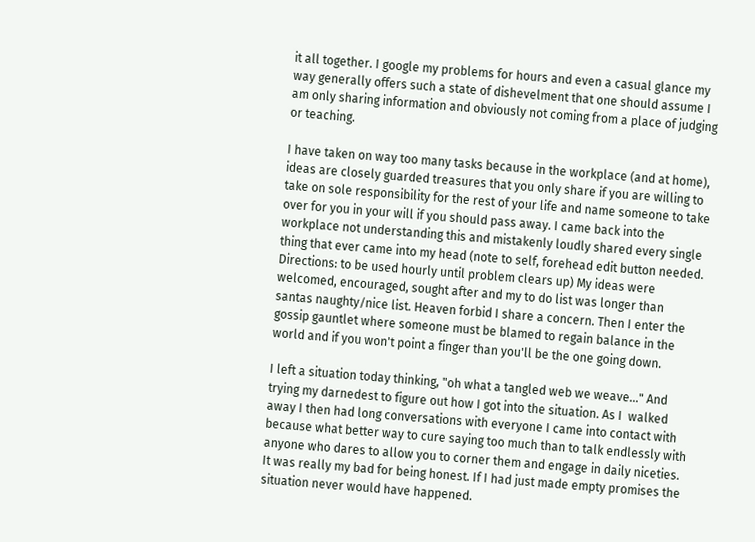it all together. I google my problems for hours and even a casual glance my way generally offers such a state of dishevelment that one should assume I am only sharing information and obviously not coming from a place of judging or teaching.

I have taken on way too many tasks because in the workplace (and at home), ideas are closely guarded treasures that you only share if you are willing to take on sole responsibility for the rest of your life and name someone to take over for you in your will if you should pass away. I came back into the workplace not understanding this and mistakenly loudly shared every single thing that ever came into my head (note to self, forehead edit button needed. Directions: to be used hourly until problem clears up) My ideas were welcomed, encouraged, sought after and my to do list was longer than santas naughty/nice list. Heaven forbid I share a concern. Then I enter the gossip gauntlet where someone must be blamed to regain balance in the world and if you won't point a finger than you'll be the one going down.

I left a situation today thinking, "oh what a tangled web we weave..." And trying my darnedest to figure out how I got into the situation. As I  walked away I then had long conversations with everyone I came into contact with because what better way to cure saying too much than to talk endlessly with anyone who dares to allow you to corner them and engage in daily niceties. It was really my bad for being honest. If I had just made empty promises the situation never would have happened.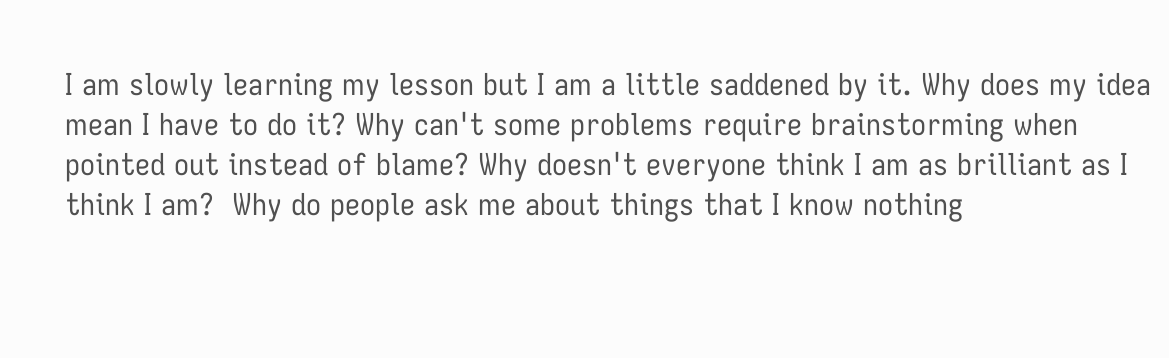I am slowly learning my lesson but I am a little saddened by it. Why does my idea mean I have to do it? Why can't some problems require brainstorming when pointed out instead of blame? Why doesn't everyone think I am as brilliant as I think I am?  Why do people ask me about things that I know nothing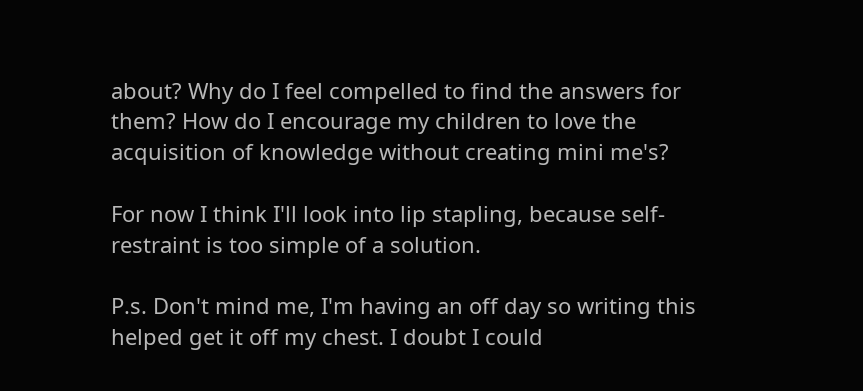about? Why do I feel compelled to find the answers for them? How do I encourage my children to love the acquisition of knowledge without creating mini me's?

For now I think I'll look into lip stapling, because self-restraint is too simple of a solution.

P.s. Don't mind me, I'm having an off day so writing this helped get it off my chest. I doubt I could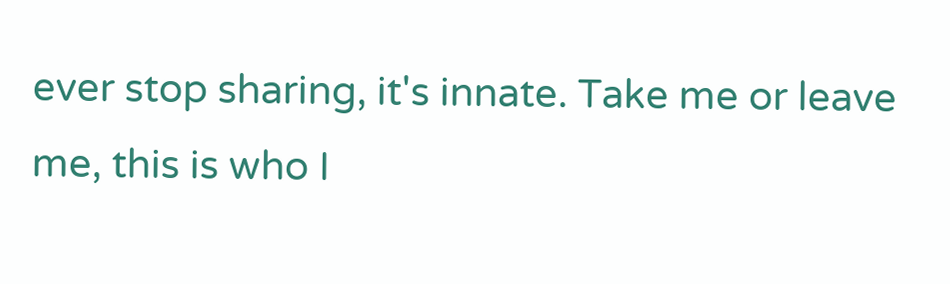ever stop sharing, it's innate. Take me or leave me, this is who I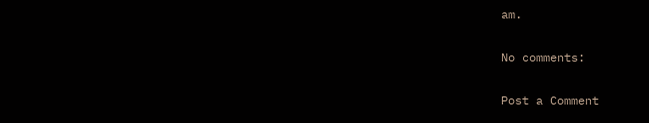am.

No comments:

Post a Comment